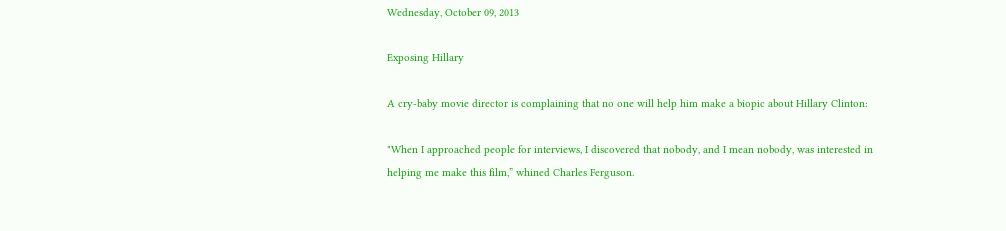Wednesday, October 09, 2013

Exposing Hillary

A cry-baby movie director is complaining that no one will help him make a biopic about Hillary Clinton:

"When I approached people for interviews, I discovered that nobody, and I mean nobody, was interested in helping me make this film,” whined Charles Ferguson.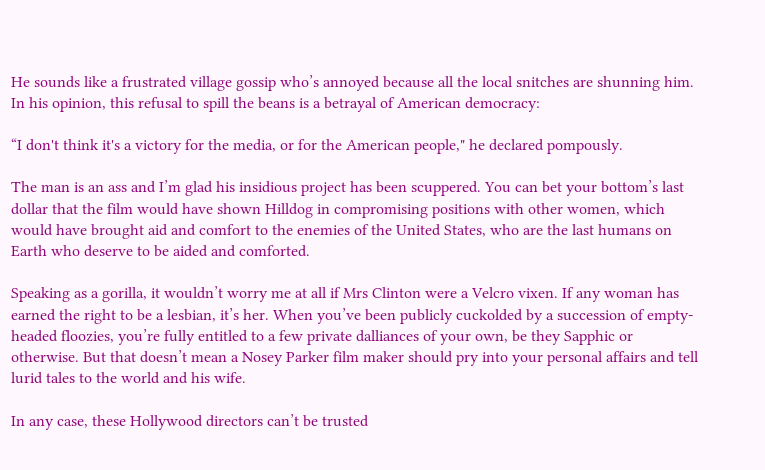He sounds like a frustrated village gossip who’s annoyed because all the local snitches are shunning him. In his opinion, this refusal to spill the beans is a betrayal of American democracy:

“I don't think it's a victory for the media, or for the American people," he declared pompously.

The man is an ass and I’m glad his insidious project has been scuppered. You can bet your bottom’s last dollar that the film would have shown Hilldog in compromising positions with other women, which would have brought aid and comfort to the enemies of the United States, who are the last humans on Earth who deserve to be aided and comforted.

Speaking as a gorilla, it wouldn’t worry me at all if Mrs Clinton were a Velcro vixen. If any woman has earned the right to be a lesbian, it’s her. When you’ve been publicly cuckolded by a succession of empty-headed floozies, you’re fully entitled to a few private dalliances of your own, be they Sapphic or otherwise. But that doesn’t mean a Nosey Parker film maker should pry into your personal affairs and tell lurid tales to the world and his wife.

In any case, these Hollywood directors can’t be trusted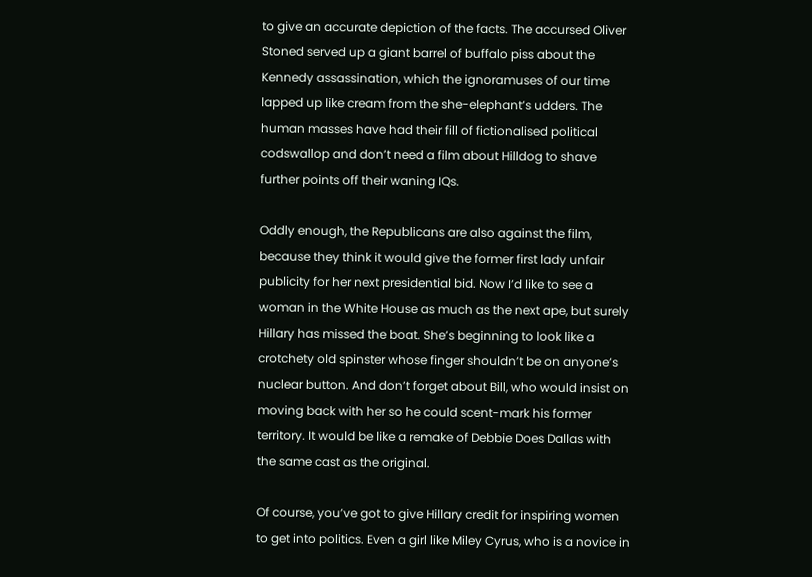to give an accurate depiction of the facts. The accursed Oliver Stoned served up a giant barrel of buffalo piss about the Kennedy assassination, which the ignoramuses of our time lapped up like cream from the she-elephant’s udders. The human masses have had their fill of fictionalised political codswallop and don’t need a film about Hilldog to shave further points off their waning IQs.

Oddly enough, the Republicans are also against the film, because they think it would give the former first lady unfair publicity for her next presidential bid. Now I’d like to see a woman in the White House as much as the next ape, but surely Hillary has missed the boat. She’s beginning to look like a crotchety old spinster whose finger shouldn’t be on anyone’s nuclear button. And don’t forget about Bill, who would insist on moving back with her so he could scent-mark his former territory. It would be like a remake of Debbie Does Dallas with the same cast as the original.

Of course, you’ve got to give Hillary credit for inspiring women to get into politics. Even a girl like Miley Cyrus, who is a novice in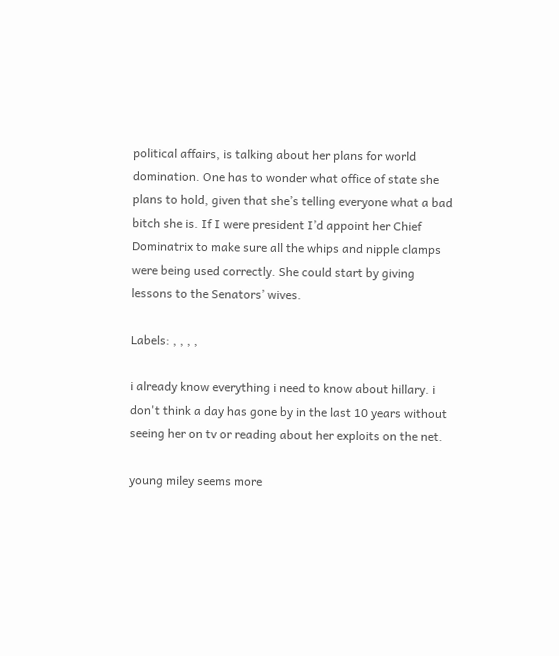political affairs, is talking about her plans for world domination. One has to wonder what office of state she plans to hold, given that she’s telling everyone what a bad bitch she is. If I were president I’d appoint her Chief Dominatrix to make sure all the whips and nipple clamps were being used correctly. She could start by giving lessons to the Senators’ wives.

Labels: , , , ,

i already know everything i need to know about hillary. i don't think a day has gone by in the last 10 years without seeing her on tv or reading about her exploits on the net.

young miley seems more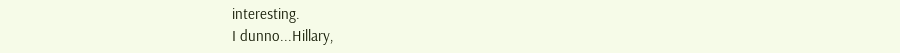interesting.
I dunno...Hillary,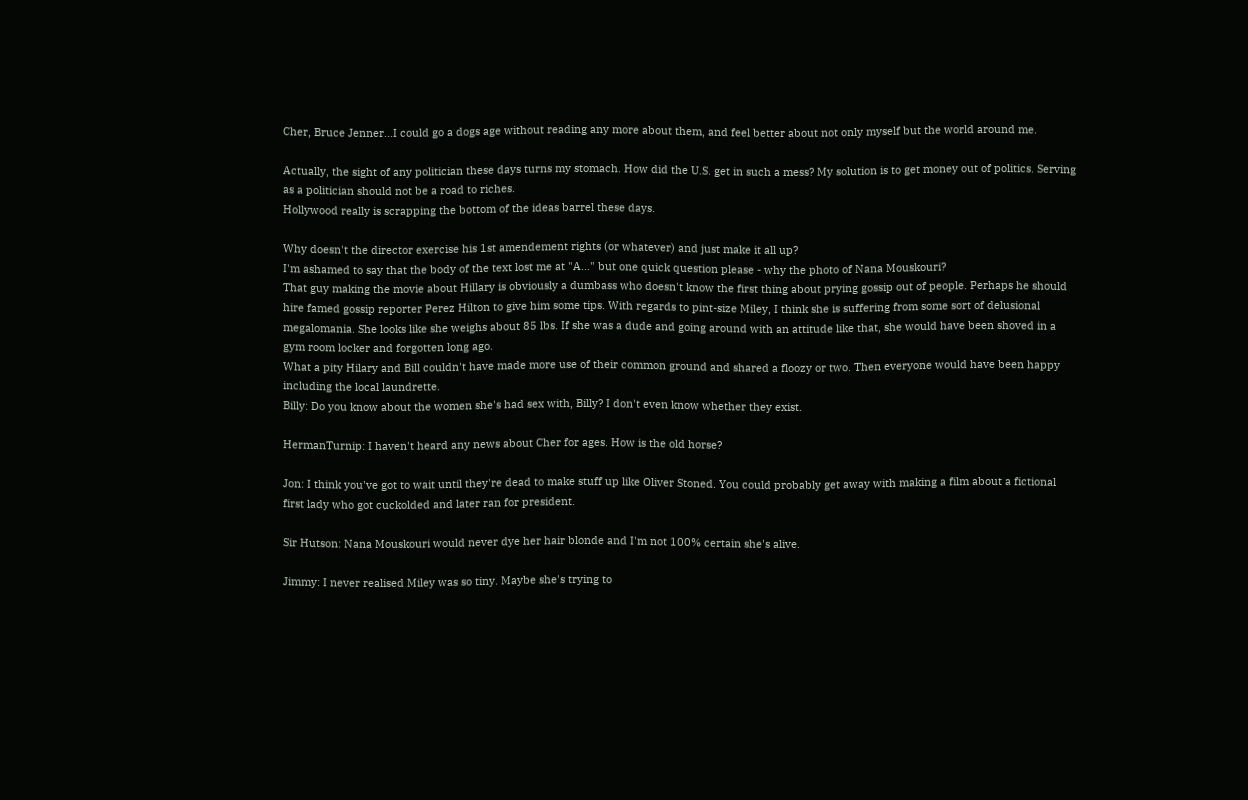Cher, Bruce Jenner...I could go a dogs age without reading any more about them, and feel better about not only myself but the world around me.

Actually, the sight of any politician these days turns my stomach. How did the U.S. get in such a mess? My solution is to get money out of politics. Serving as a politician should not be a road to riches.
Hollywood really is scrapping the bottom of the ideas barrel these days.

Why doesn't the director exercise his 1st amendement rights (or whatever) and just make it all up?
I'm ashamed to say that the body of the text lost me at "A..." but one quick question please - why the photo of Nana Mouskouri?
That guy making the movie about Hillary is obviously a dumbass who doesn't know the first thing about prying gossip out of people. Perhaps he should hire famed gossip reporter Perez Hilton to give him some tips. With regards to pint-size Miley, I think she is suffering from some sort of delusional megalomania. She looks like she weighs about 85 lbs. If she was a dude and going around with an attitude like that, she would have been shoved in a gym room locker and forgotten long ago.
What a pity Hilary and Bill couldn't have made more use of their common ground and shared a floozy or two. Then everyone would have been happy including the local laundrette.
Billy: Do you know about the women she's had sex with, Billy? I don't even know whether they exist.

HermanTurnip: I haven't heard any news about Cher for ages. How is the old horse?

Jon: I think you've got to wait until they're dead to make stuff up like Oliver Stoned. You could probably get away with making a film about a fictional first lady who got cuckolded and later ran for president.

Sir Hutson: Nana Mouskouri would never dye her hair blonde and I'm not 100% certain she's alive.

Jimmy: I never realised Miley was so tiny. Maybe she's trying to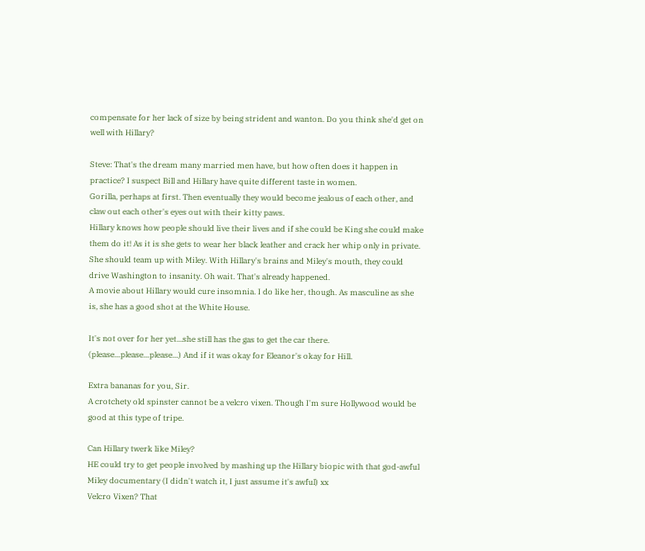compensate for her lack of size by being strident and wanton. Do you think she'd get on well with Hillary?

Steve: That's the dream many married men have, but how often does it happen in practice? I suspect Bill and Hillary have quite different taste in women.
Gorilla, perhaps at first. Then eventually they would become jealous of each other, and claw out each other's eyes out with their kitty paws.
Hillary knows how people should live their lives and if she could be King she could make them do it! As it is she gets to wear her black leather and crack her whip only in private. She should team up with Miley. With Hillary's brains and Miley's mouth, they could drive Washington to insanity. Oh wait. That's already happened.
A movie about Hillary would cure insomnia. I do like her, though. As masculine as she is, she has a good shot at the White House.

It's not over for her yet...she still has the gas to get the car there. (please...please...please...) And if it was okay for Eleanor's okay for Hill.

Extra bananas for you, Sir.
A crotchety old spinster cannot be a velcro vixen. Though I'm sure Hollywood would be good at this type of tripe.

Can Hillary twerk like Miley?
HE could try to get people involved by mashing up the Hillary biopic with that god-awful Miley documentary (I didn't watch it, I just assume it's awful) xx
Velcro Vixen? That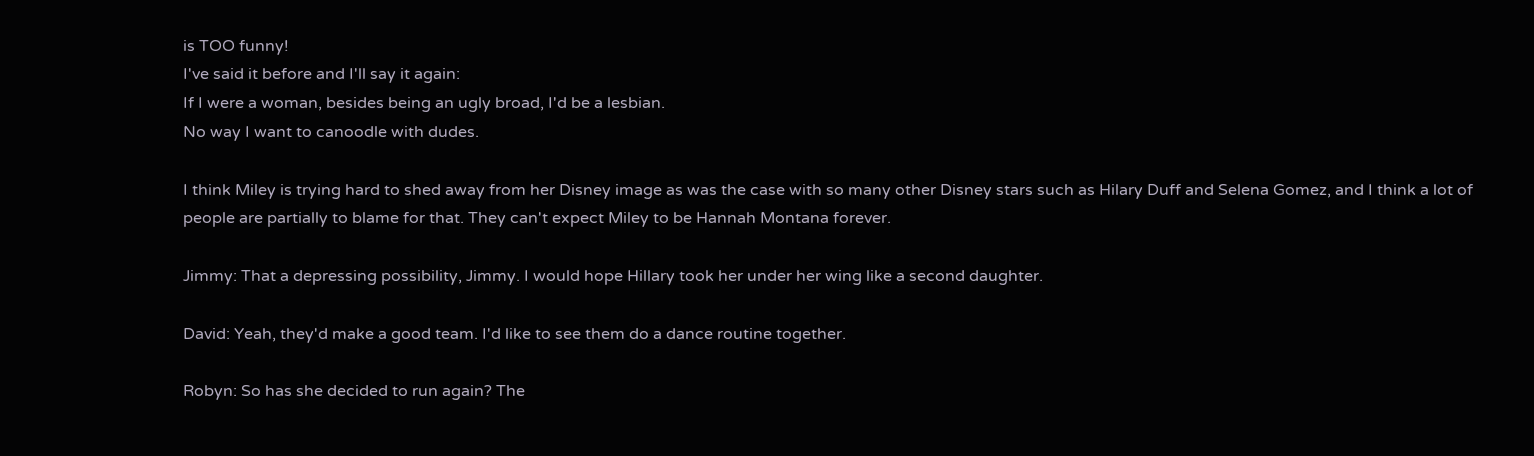is TOO funny!
I've said it before and I'll say it again:
If I were a woman, besides being an ugly broad, I'd be a lesbian.
No way I want to canoodle with dudes.

I think Miley is trying hard to shed away from her Disney image as was the case with so many other Disney stars such as Hilary Duff and Selena Gomez, and I think a lot of people are partially to blame for that. They can't expect Miley to be Hannah Montana forever.

Jimmy: That a depressing possibility, Jimmy. I would hope Hillary took her under her wing like a second daughter.

David: Yeah, they'd make a good team. I'd like to see them do a dance routine together.

Robyn: So has she decided to run again? The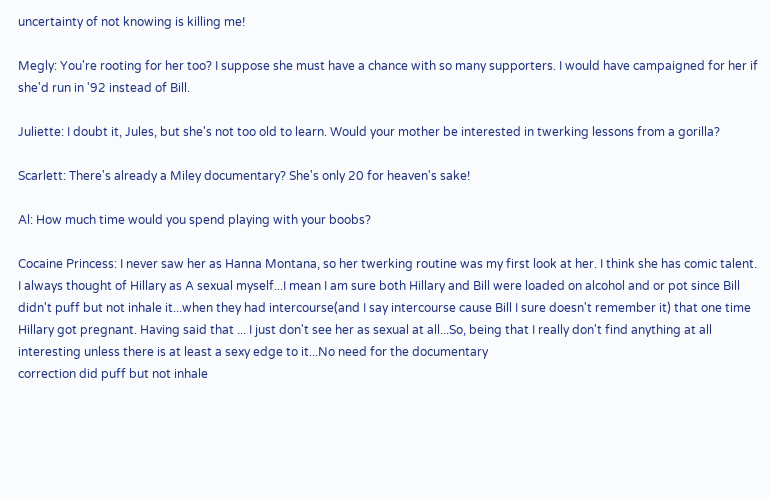uncertainty of not knowing is killing me!

Megly: You're rooting for her too? I suppose she must have a chance with so many supporters. I would have campaigned for her if she'd run in '92 instead of Bill.

Juliette: I doubt it, Jules, but she's not too old to learn. Would your mother be interested in twerking lessons from a gorilla?

Scarlett: There's already a Miley documentary? She's only 20 for heaven's sake!

Al: How much time would you spend playing with your boobs?

Cocaine Princess: I never saw her as Hanna Montana, so her twerking routine was my first look at her. I think she has comic talent.
I always thought of Hillary as A sexual myself...I mean I am sure both Hillary and Bill were loaded on alcohol and or pot since Bill didn't puff but not inhale it...when they had intercourse(and I say intercourse cause Bill I sure doesn't remember it) that one time Hillary got pregnant. Having said that ... I just don't see her as sexual at all...So, being that I really don't find anything at all interesting unless there is at least a sexy edge to it...No need for the documentary
correction did puff but not inhale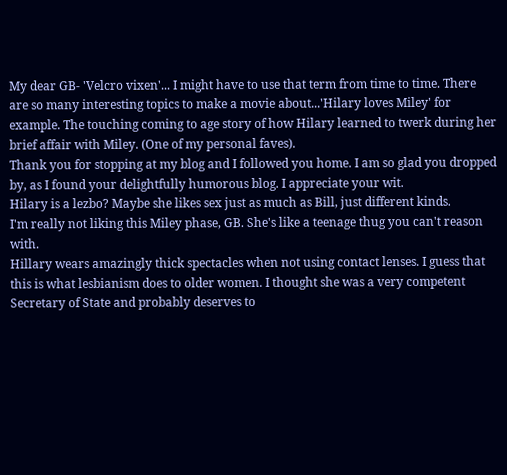My dear GB- 'Velcro vixen'... I might have to use that term from time to time. There are so many interesting topics to make a movie about...'Hilary loves Miley' for example. The touching coming to age story of how Hilary learned to twerk during her brief affair with Miley. (One of my personal faves).
Thank you for stopping at my blog and I followed you home. I am so glad you dropped by, as I found your delightfully humorous blog. I appreciate your wit.
Hilary is a lezbo? Maybe she likes sex just as much as Bill, just different kinds.
I'm really not liking this Miley phase, GB. She's like a teenage thug you can't reason with.
Hillary wears amazingly thick spectacles when not using contact lenses. I guess that this is what lesbianism does to older women. I thought she was a very competent Secretary of State and probably deserves to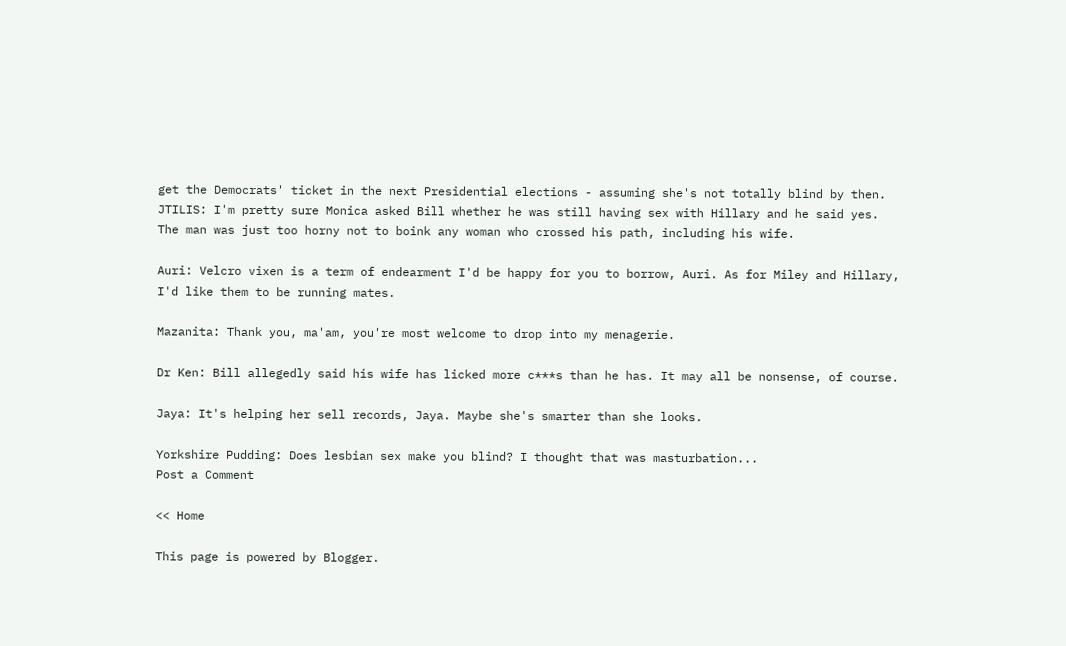get the Democrats' ticket in the next Presidential elections - assuming she's not totally blind by then.
JTILIS: I'm pretty sure Monica asked Bill whether he was still having sex with Hillary and he said yes. The man was just too horny not to boink any woman who crossed his path, including his wife.

Auri: Velcro vixen is a term of endearment I'd be happy for you to borrow, Auri. As for Miley and Hillary, I'd like them to be running mates.

Mazanita: Thank you, ma'am, you're most welcome to drop into my menagerie.

Dr Ken: Bill allegedly said his wife has licked more c***s than he has. It may all be nonsense, of course.

Jaya: It's helping her sell records, Jaya. Maybe she's smarter than she looks.

Yorkshire Pudding: Does lesbian sex make you blind? I thought that was masturbation...
Post a Comment

<< Home

This page is powered by Blogger.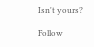Isn't yours?

Follow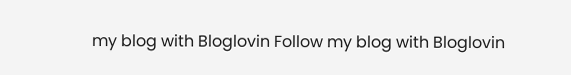my blog with Bloglovin Follow my blog with Bloglovin